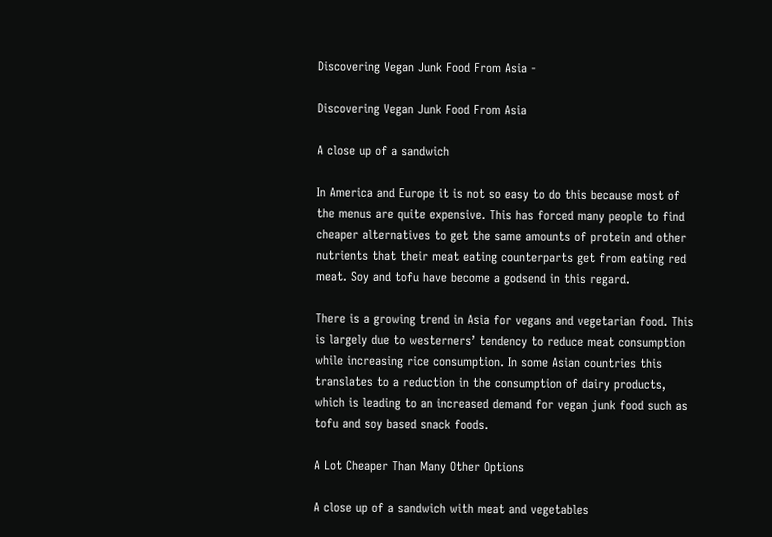Discovering Vegan Junk Food From Asia -

Discovering Vegan Junk Food From Asia

A close up of a sandwich

In America and Europe it is not so easy to do this because most of the menus are quite expensive. This has forced many people to find cheaper alternatives to get the same amounts of protein and other nutrients that their meat eating counterparts get from eating red meat. Soy and tofu have become a godsend in this regard.

There is a growing trend in Asia for vegans and vegetarian food. This is largely due to westerners’ tendency to reduce meat consumption while increasing rice consumption. In some Asian countries this translates to a reduction in the consumption of dairy products, which is leading to an increased demand for vegan junk food such as tofu and soy based snack foods.

A Lot Cheaper Than Many Other Options

A close up of a sandwich with meat and vegetables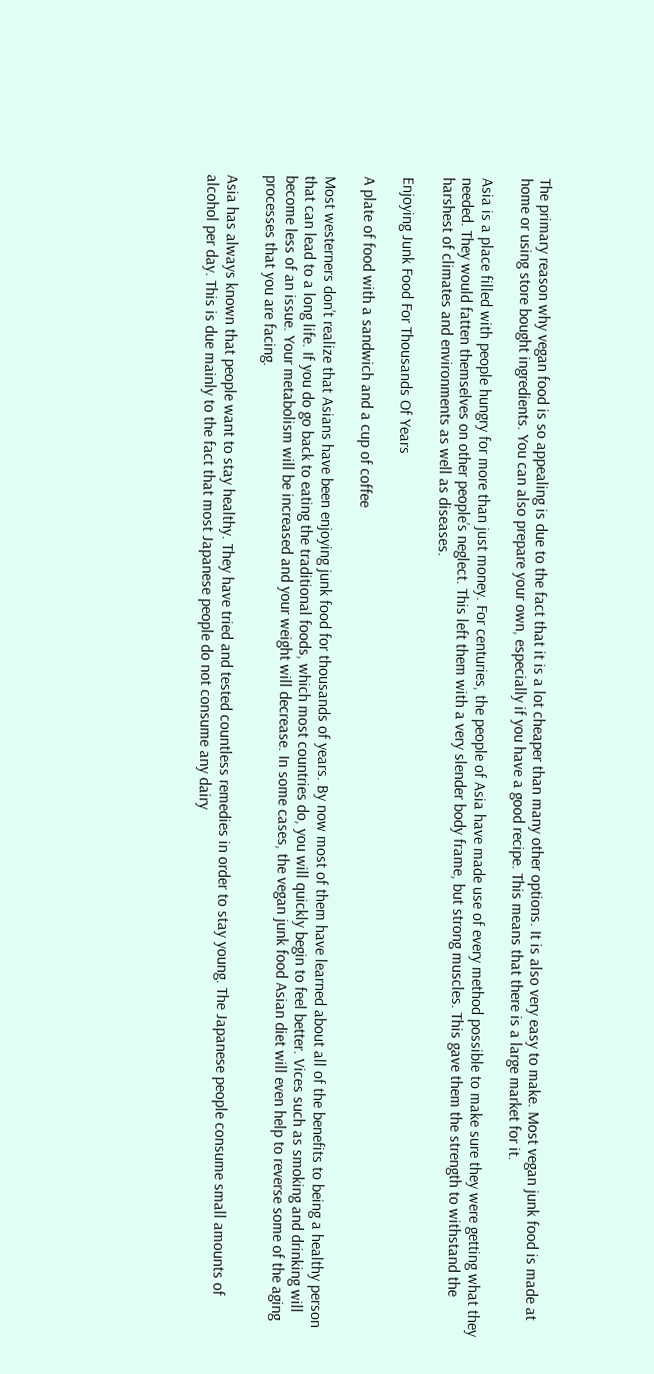The primary reason why vegan food is so appealing is due to the fact that it is a lot cheaper than many other options. It is also very easy to make. Most vegan junk food is made at home or using store bought ingredients. You can also prepare your own, especially if you have a good recipe. This means that there is a large market for it.

Asia is a place filled with people hungry for more than just money. For centuries, the people of Asia have made use of every method possible to make sure they were getting what they needed. They would fatten themselves on other people’s neglect. This left them with a very slender body frame, but strong muscles. This gave them the strength to withstand the harshest of climates and environments as well as diseases.

Enjoying Junk Food For Thousands Of Years

A plate of food with a sandwich and a cup of coffee

Most westerners don’t realize that Asians have been enjoying junk food for thousands of years. By now most of them have learned about all of the benefits to being a healthy person that can lead to a long life. If you do go back to eating the traditional foods, which most countries do, you will quickly begin to feel better. Vices such as smoking and drinking will become less of an issue. Your metabolism will be increased and your weight will decrease. In some cases, the vegan junk food Asian diet will even help to reverse some of the aging processes that you are facing.

Asia has always known that people want to stay healthy. They have tried and tested countless remedies in order to stay young. The Japanese people consume small amounts of alcohol per day. This is due mainly to the fact that most Japanese people do not consume any dairy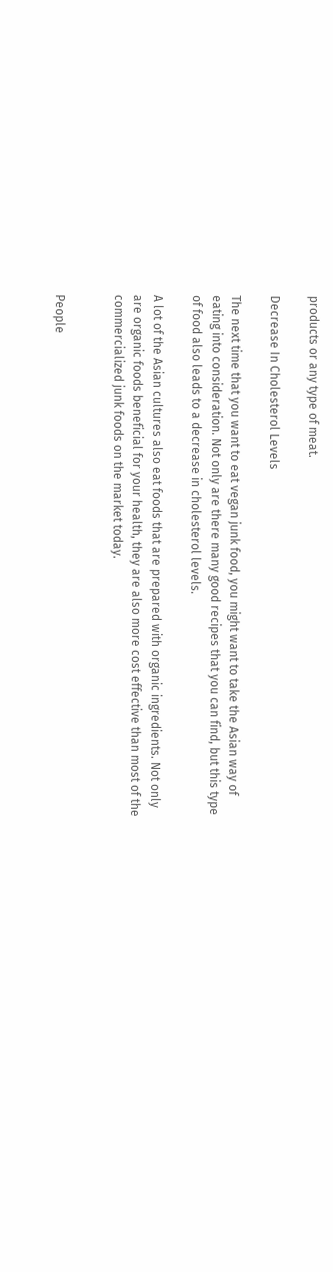products or any type of meat.

Decrease In Cholesterol Levels

The next time that you want to eat vegan junk food, you might want to take the Asian way of eating into consideration. Not only are there many good recipes that you can find, but this type of food also leads to a decrease in cholesterol levels.

A lot of the Asian cultures also eat foods that are prepared with organic ingredients. Not only are organic foods beneficial for your health, they are also more cost effective than most of the commercialized junk foods on the market today.


People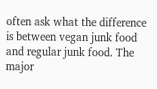often ask what the difference is between vegan junk food and regular junk food. The major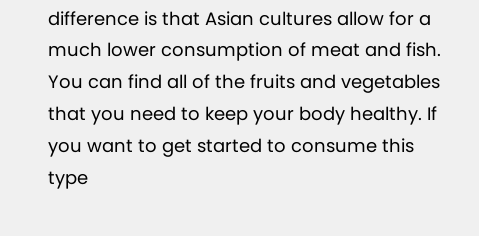difference is that Asian cultures allow for a much lower consumption of meat and fish. You can find all of the fruits and vegetables that you need to keep your body healthy. If you want to get started to consume this type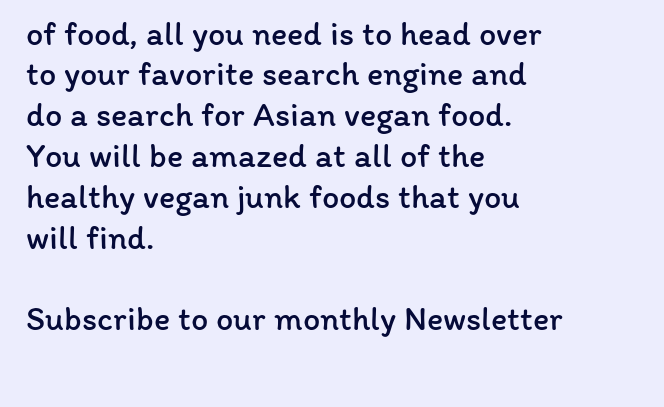of food, all you need is to head over to your favorite search engine and do a search for Asian vegan food. You will be amazed at all of the healthy vegan junk foods that you will find.

Subscribe to our monthly Newsletter